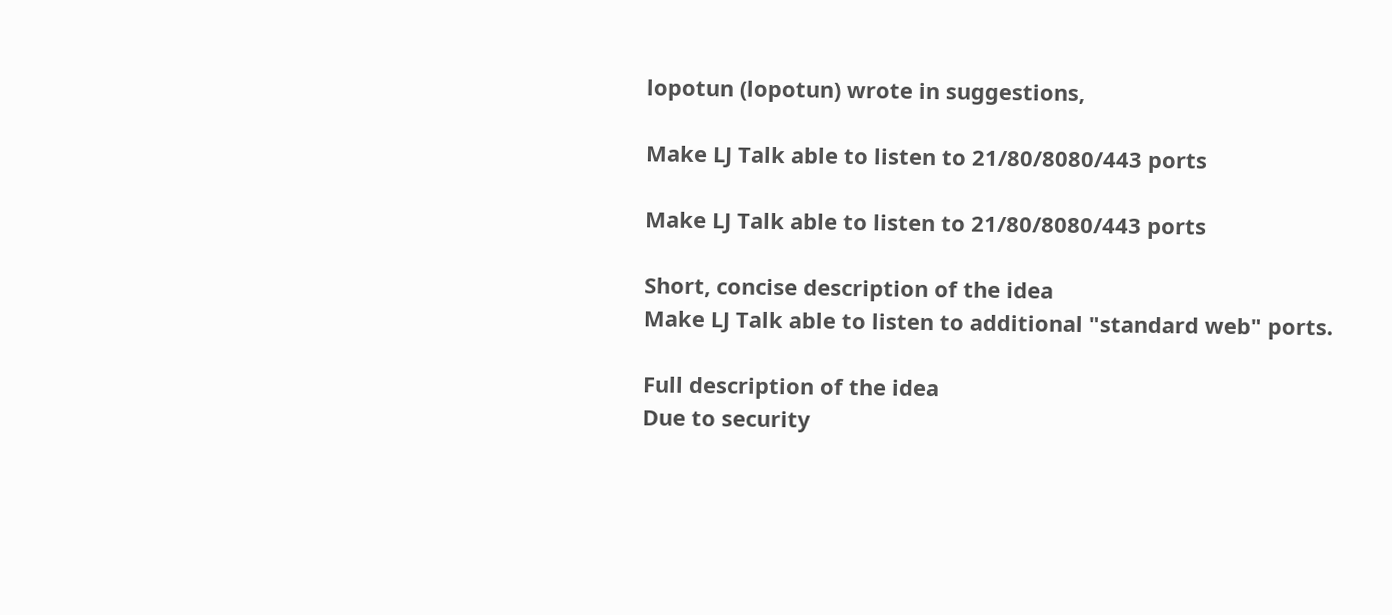lopotun (lopotun) wrote in suggestions,

Make LJ Talk able to listen to 21/80/8080/443 ports

Make LJ Talk able to listen to 21/80/8080/443 ports

Short, concise description of the idea
Make LJ Talk able to listen to additional "standard web" ports.

Full description of the idea
Due to security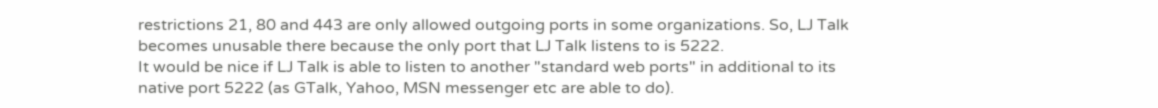restrictions 21, 80 and 443 are only allowed outgoing ports in some organizations. So, LJ Talk becomes unusable there because the only port that LJ Talk listens to is 5222.
It would be nice if LJ Talk is able to listen to another "standard web ports" in additional to its native port 5222 (as GTalk, Yahoo, MSN messenger etc are able to do).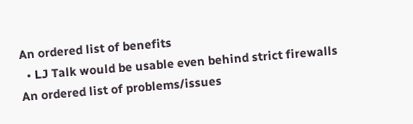An ordered list of benefits
  • LJ Talk would be usable even behind strict firewalls
An ordered list of problems/issues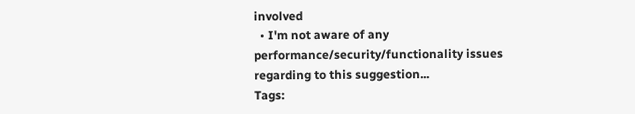involved
  • I'm not aware of any performance/security/functionality issues regarding to this suggestion...
Tags: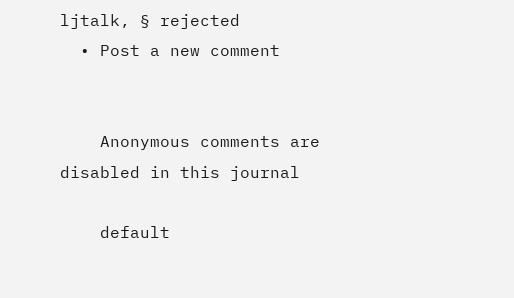ljtalk, § rejected
  • Post a new comment


    Anonymous comments are disabled in this journal

    default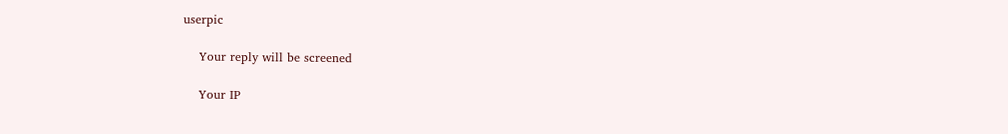userpic

    Your reply will be screened

    Your IP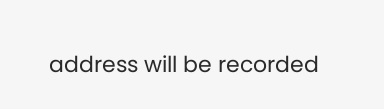address will be recorded